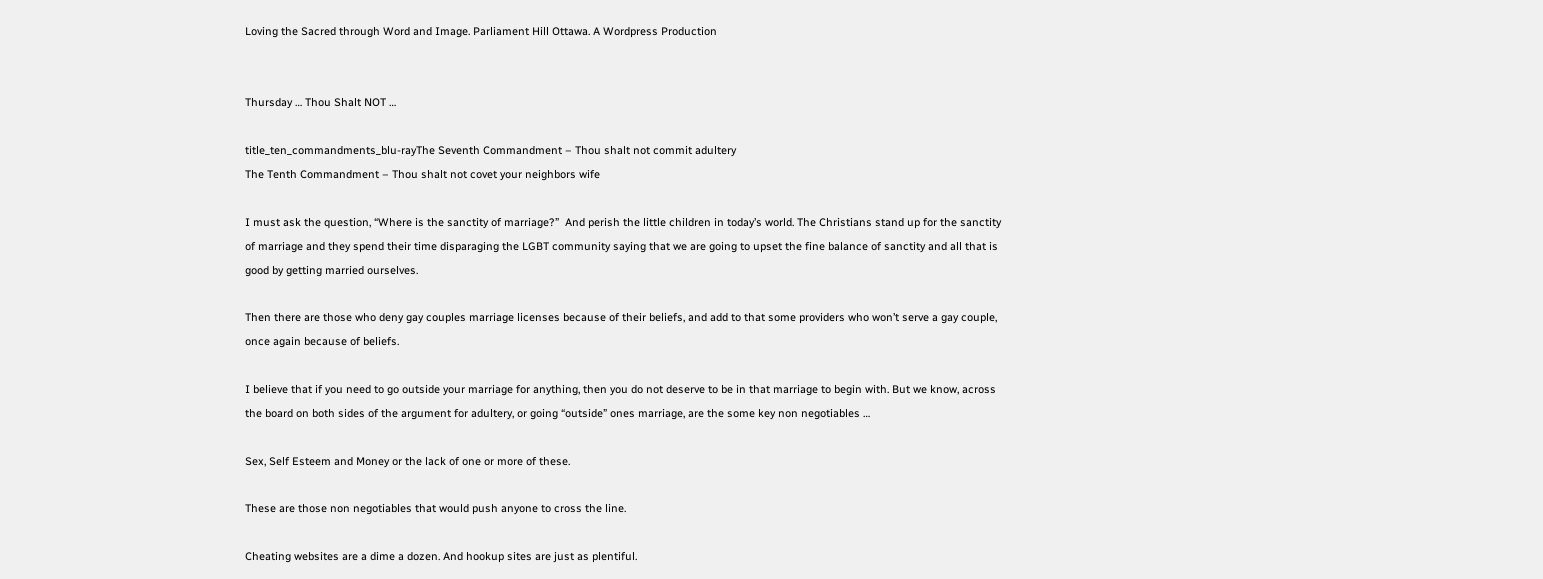Loving the Sacred through Word and Image. Parliament Hill Ottawa. A Wordpress Production


Thursday … Thou Shalt NOT …

title_ten_commandments_blu-rayThe Seventh Commandment – Thou shalt not commit adultery
The Tenth Commandment – Thou shalt not covet your neighbors wife

I must ask the question, “Where is the sanctity of marriage?”  And perish the little children in today’s world. The Christians stand up for the sanctity of marriage and they spend their time disparaging the LGBT community saying that we are going to upset the fine balance of sanctity and all that is good by getting married ourselves.

Then there are those who deny gay couples marriage licenses because of their beliefs, and add to that some providers who won’t serve a gay couple, once again because of beliefs.

I believe that if you need to go outside your marriage for anything, then you do not deserve to be in that marriage to begin with. But we know, across the board on both sides of the argument for adultery, or going “outside” ones marriage, are the some key non negotiables …

Sex, Self Esteem and Money or the lack of one or more of these.

These are those non negotiables that would push anyone to cross the line.

Cheating websites are a dime a dozen. And hookup sites are just as plentiful.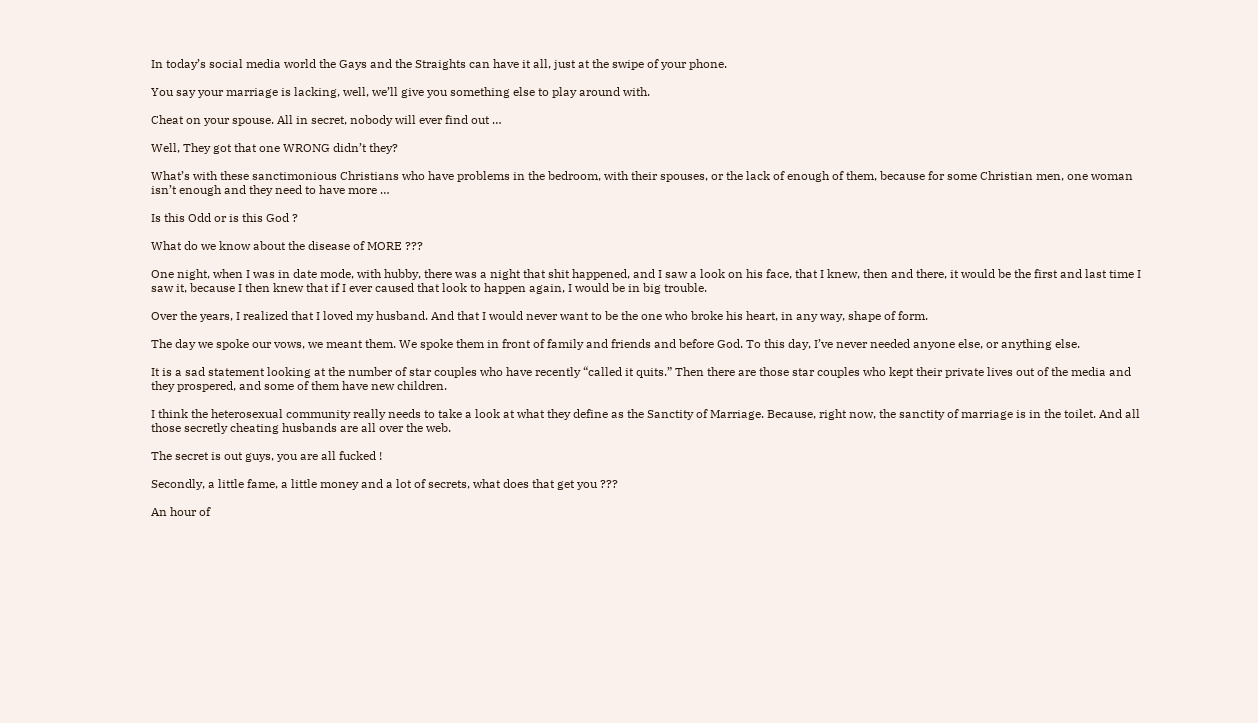In today’s social media world the Gays and the Straights can have it all, just at the swipe of your phone.

You say your marriage is lacking, well, we’ll give you something else to play around with.

Cheat on your spouse. All in secret, nobody will ever find out …

Well, They got that one WRONG didn’t they?

What’s with these sanctimonious Christians who have problems in the bedroom, with their spouses, or the lack of enough of them, because for some Christian men, one woman isn’t enough and they need to have more …

Is this Odd or is this God ?

What do we know about the disease of MORE ???

One night, when I was in date mode, with hubby, there was a night that shit happened, and I saw a look on his face, that I knew, then and there, it would be the first and last time I saw it, because I then knew that if I ever caused that look to happen again, I would be in big trouble.

Over the years, I realized that I loved my husband. And that I would never want to be the one who broke his heart, in any way, shape of form.

The day we spoke our vows, we meant them. We spoke them in front of family and friends and before God. To this day, I’ve never needed anyone else, or anything else.

It is a sad statement looking at the number of star couples who have recently “called it quits.” Then there are those star couples who kept their private lives out of the media and they prospered, and some of them have new children.

I think the heterosexual community really needs to take a look at what they define as the Sanctity of Marriage. Because, right now, the sanctity of marriage is in the toilet. And all those secretly cheating husbands are all over the web.

The secret is out guys, you are all fucked !

Secondly, a little fame, a little money and a lot of secrets, what does that get you ???

An hour of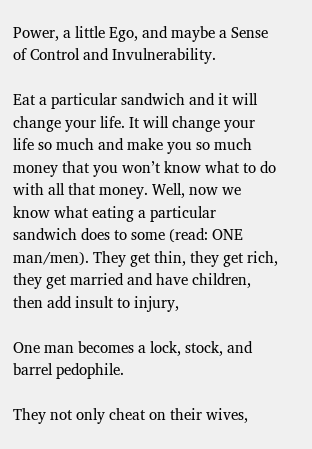Power, a little Ego, and maybe a Sense of Control and Invulnerability.

Eat a particular sandwich and it will change your life. It will change your life so much and make you so much money that you won’t know what to do with all that money. Well, now we know what eating a particular sandwich does to some (read: ONE man/men). They get thin, they get rich, they get married and have children, then add insult to injury,

One man becomes a lock, stock, and barrel pedophile.

They not only cheat on their wives,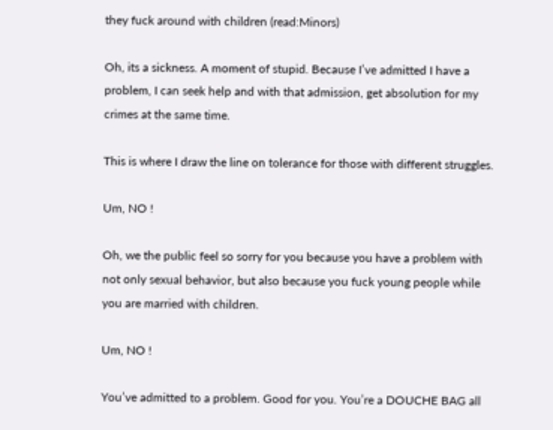they fuck around with children (read:Minors)

Oh, its a sickness. A moment of stupid. Because I’ve admitted I have a problem, I can seek help and with that admission, get absolution for my crimes at the same time.

This is where I draw the line on tolerance for those with different struggles.

Um, NO !

Oh, we the public feel so sorry for you because you have a problem with not only sexual behavior, but also because you fuck young people while you are married with children.

Um, NO !

You’ve admitted to a problem. Good for you. You’re a DOUCHE BAG all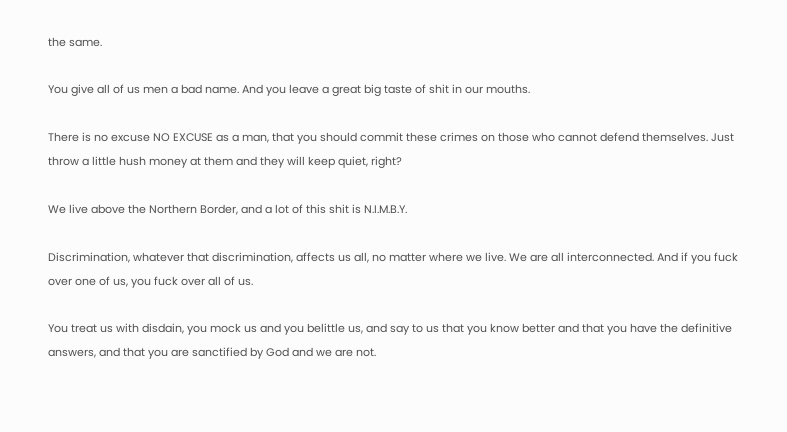the same.

You give all of us men a bad name. And you leave a great big taste of shit in our mouths.

There is no excuse NO EXCUSE as a man, that you should commit these crimes on those who cannot defend themselves. Just throw a little hush money at them and they will keep quiet, right?

We live above the Northern Border, and a lot of this shit is N.I.M.B.Y.

Discrimination, whatever that discrimination, affects us all, no matter where we live. We are all interconnected. And if you fuck over one of us, you fuck over all of us.

You treat us with disdain, you mock us and you belittle us, and say to us that you know better and that you have the definitive answers, and that you are sanctified by God and we are not.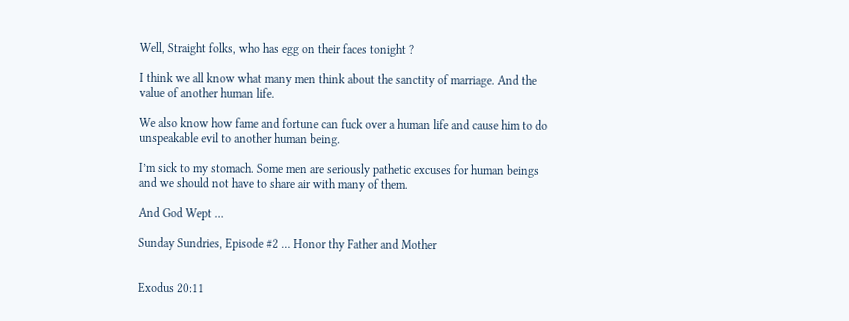Well, Straight folks, who has egg on their faces tonight ?

I think we all know what many men think about the sanctity of marriage. And the value of another human life.

We also know how fame and fortune can fuck over a human life and cause him to do unspeakable evil to another human being.

I’m sick to my stomach. Some men are seriously pathetic excuses for human beings and we should not have to share air with many of them.

And God Wept …

Sunday Sundries, Episode #2 … Honor thy Father and Mother


Exodus 20:11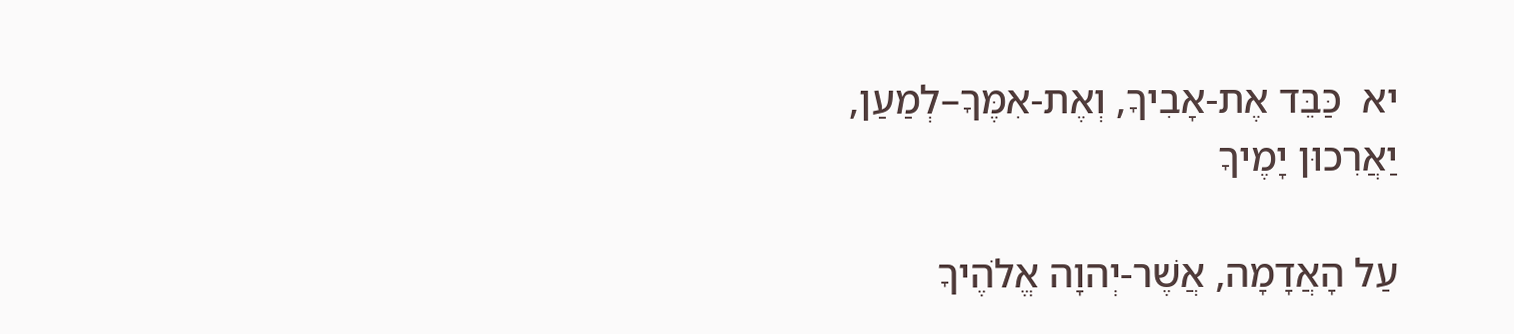יא  כַּבֵּד אֶת-אָבִיךָ, וְאֶת-אִמֶּךָ–לְמַעַן, יַאֲרִכוּן יָמֶיךָ

עַל הָאֲדָמָה, אֲשֶׁר-יְהוָה אֱלֹהֶיךָ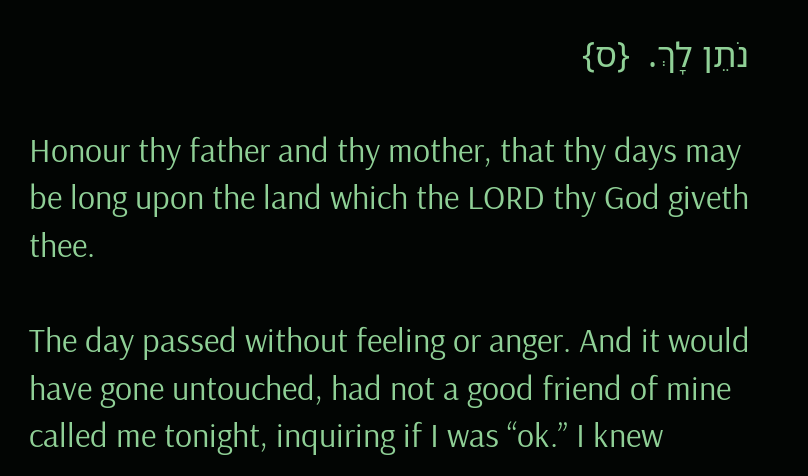נֹתֵן לָךְ.  {ס}

Honour thy father and thy mother, that thy days may be long upon the land which the LORD thy God giveth thee.

The day passed without feeling or anger. And it would have gone untouched, had not a good friend of mine called me tonight, inquiring if I was “ok.” I knew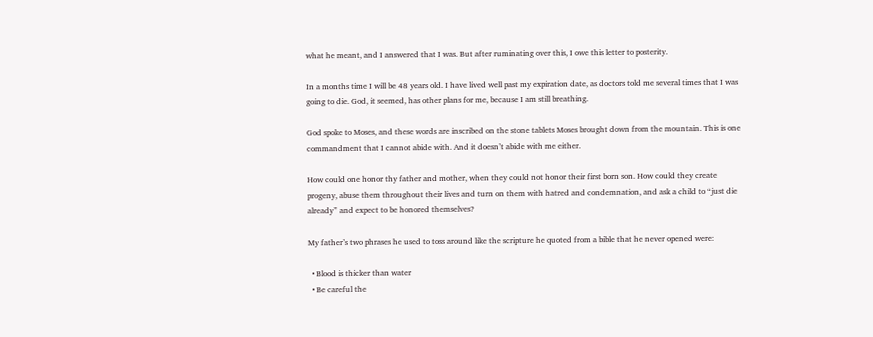what he meant, and I answered that I was. But after ruminating over this, I owe this letter to posterity.

In a months time I will be 48 years old. I have lived well past my expiration date, as doctors told me several times that I was going to die. God, it seemed, has other plans for me, because I am still breathing.

God spoke to Moses, and these words are inscribed on the stone tablets Moses brought down from the mountain. This is one commandment that I cannot abide with. And it doesn’t abide with me either.

How could one honor thy father and mother, when they could not honor their first born son. How could they create progeny, abuse them throughout their lives and turn on them with hatred and condemnation, and ask a child to “just die already” and expect to be honored themselves?

My father’s two phrases he used to toss around like the scripture he quoted from a bible that he never opened were:

  • Blood is thicker than water
  • Be careful the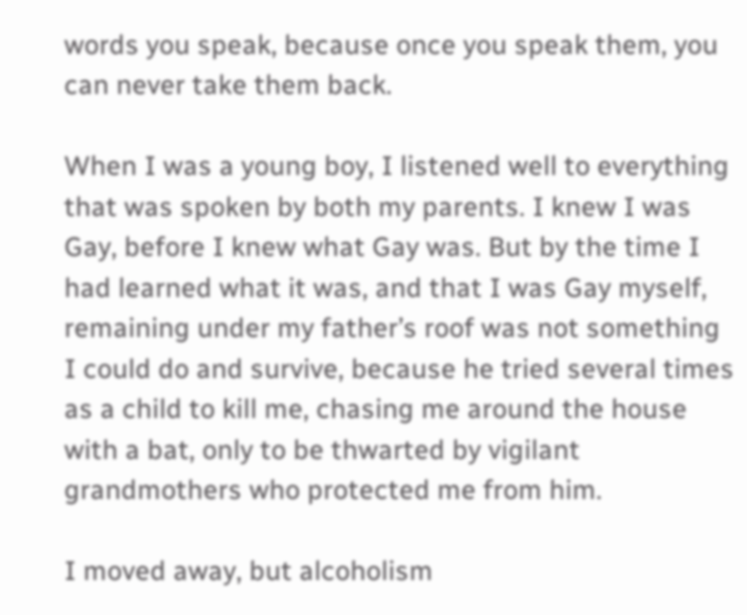words you speak, because once you speak them, you can never take them back.

When I was a young boy, I listened well to everything that was spoken by both my parents. I knew I was Gay, before I knew what Gay was. But by the time I had learned what it was, and that I was Gay myself, remaining under my father’s roof was not something I could do and survive, because he tried several times as a child to kill me, chasing me around the house with a bat, only to be thwarted by vigilant grandmothers who protected me from him.

I moved away, but alcoholism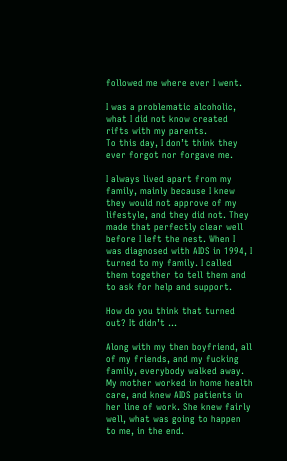followed me where ever I went.

I was a problematic alcoholic, what I did not know created rifts with my parents.
To this day, I don’t think they ever forgot nor forgave me.

I always lived apart from my family, mainly because I knew they would not approve of my lifestyle, and they did not. They made that perfectly clear well before I left the nest. When I was diagnosed with AIDS in 1994, I turned to my family. I called them together to tell them and to ask for help and support.

How do you think that turned out? It didn’t …

Along with my then boyfriend, all of my friends, and my fucking family, everybody walked away. My mother worked in home health care, and knew AIDS patients in her line of work. She knew fairly well, what was going to happen to me, in the end.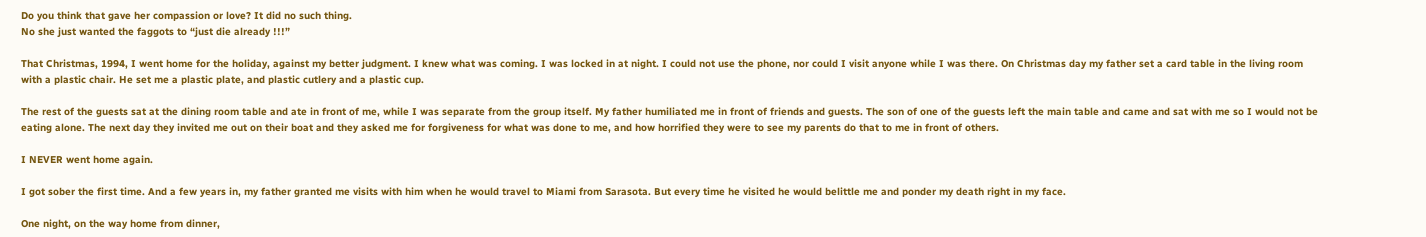Do you think that gave her compassion or love? It did no such thing.
No she just wanted the faggots to “just die already !!!”

That Christmas, 1994, I went home for the holiday, against my better judgment. I knew what was coming. I was locked in at night. I could not use the phone, nor could I visit anyone while I was there. On Christmas day my father set a card table in the living room with a plastic chair. He set me a plastic plate, and plastic cutlery and a plastic cup.

The rest of the guests sat at the dining room table and ate in front of me, while I was separate from the group itself. My father humiliated me in front of friends and guests. The son of one of the guests left the main table and came and sat with me so I would not be eating alone. The next day they invited me out on their boat and they asked me for forgiveness for what was done to me, and how horrified they were to see my parents do that to me in front of others.

I NEVER went home again.

I got sober the first time. And a few years in, my father granted me visits with him when he would travel to Miami from Sarasota. But every time he visited he would belittle me and ponder my death right in my face.

One night, on the way home from dinner,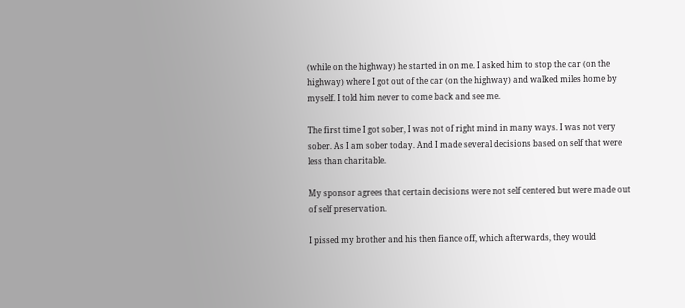(while on the highway) he started in on me. I asked him to stop the car (on the highway) where I got out of the car (on the highway) and walked miles home by myself. I told him never to come back and see me.

The first time I got sober, I was not of right mind in many ways. I was not very sober. As I am sober today. And I made several decisions based on self that were less than charitable.

My sponsor agrees that certain decisions were not self centered but were made out of self preservation.

I pissed my brother and his then fiance off, which afterwards, they would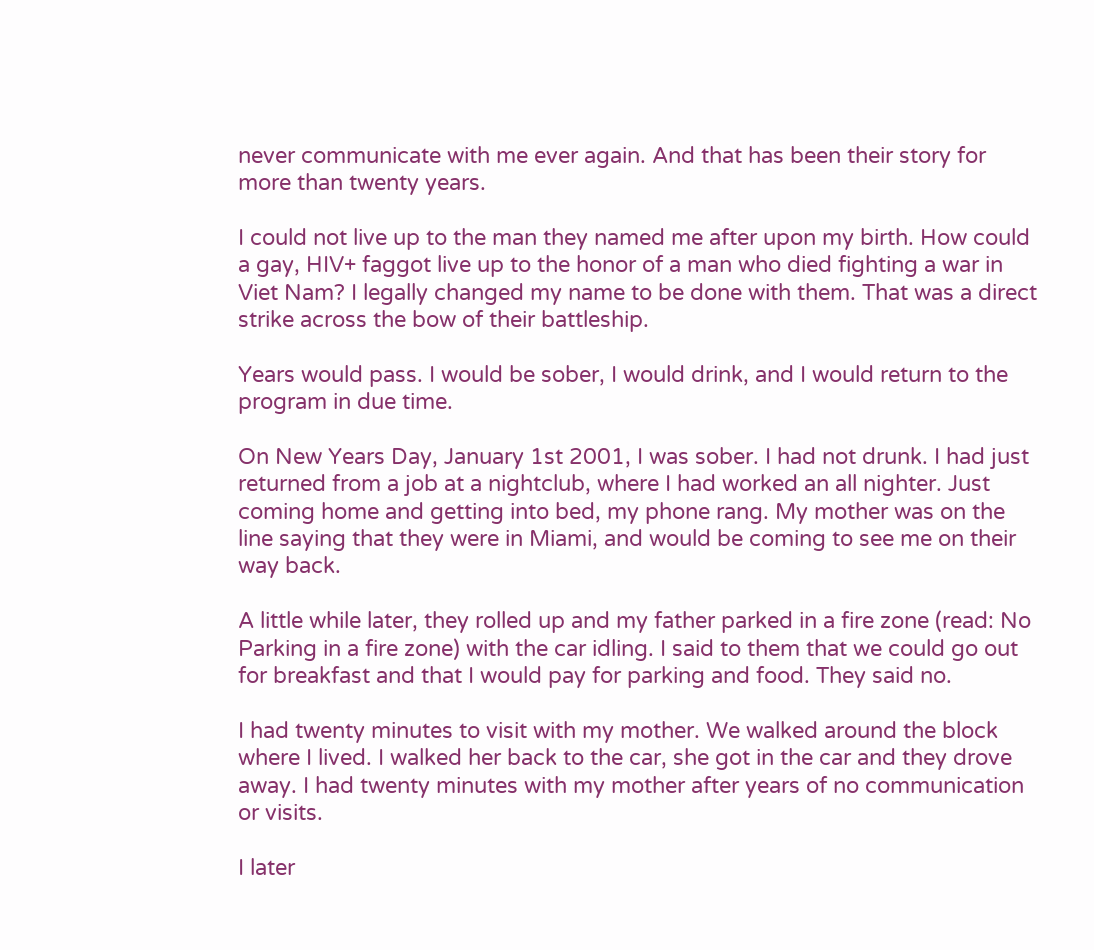never communicate with me ever again. And that has been their story for more than twenty years.

I could not live up to the man they named me after upon my birth. How could a gay, HIV+ faggot live up to the honor of a man who died fighting a war in Viet Nam? I legally changed my name to be done with them. That was a direct strike across the bow of their battleship.

Years would pass. I would be sober, I would drink, and I would return to the program in due time.

On New Years Day, January 1st 2001, I was sober. I had not drunk. I had just returned from a job at a nightclub, where I had worked an all nighter. Just coming home and getting into bed, my phone rang. My mother was on the line saying that they were in Miami, and would be coming to see me on their way back.

A little while later, they rolled up and my father parked in a fire zone (read: No Parking in a fire zone) with the car idling. I said to them that we could go out for breakfast and that I would pay for parking and food. They said no.

I had twenty minutes to visit with my mother. We walked around the block where I lived. I walked her back to the car, she got in the car and they drove away. I had twenty minutes with my mother after years of no communication or visits.

I later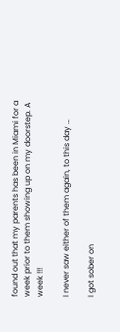found out that my parents has been in Miami for a week prior to them showing up on my doorstep. A week !!!

I never saw either of them again, to this day …

I got sober on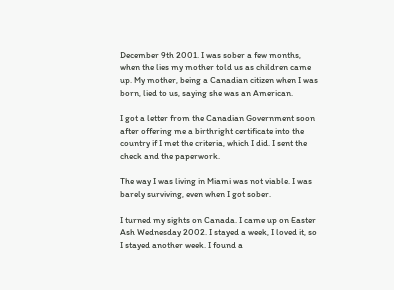December 9th 2001. I was sober a few months, when the lies my mother told us as children came up. My mother, being a Canadian citizen when I was born, lied to us, saying she was an American.

I got a letter from the Canadian Government soon after offering me a birthright certificate into the country if I met the criteria, which I did. I sent the check and the paperwork.

The way I was living in Miami was not viable. I was barely surviving, even when I got sober.

I turned my sights on Canada. I came up on Easter Ash Wednesday 2002. I stayed a week, I loved it, so I stayed another week. I found a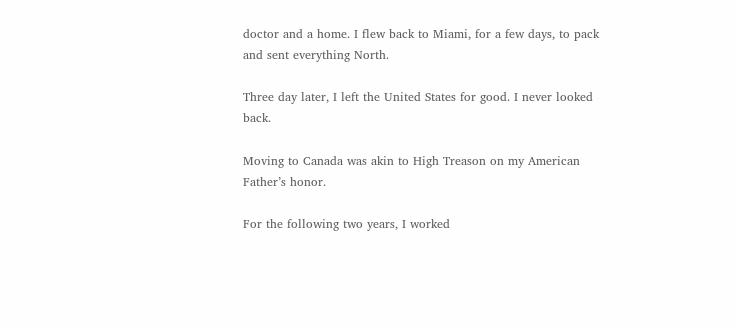doctor and a home. I flew back to Miami, for a few days, to pack and sent everything North.

Three day later, I left the United States for good. I never looked back.

Moving to Canada was akin to High Treason on my American Father’s honor.

For the following two years, I worked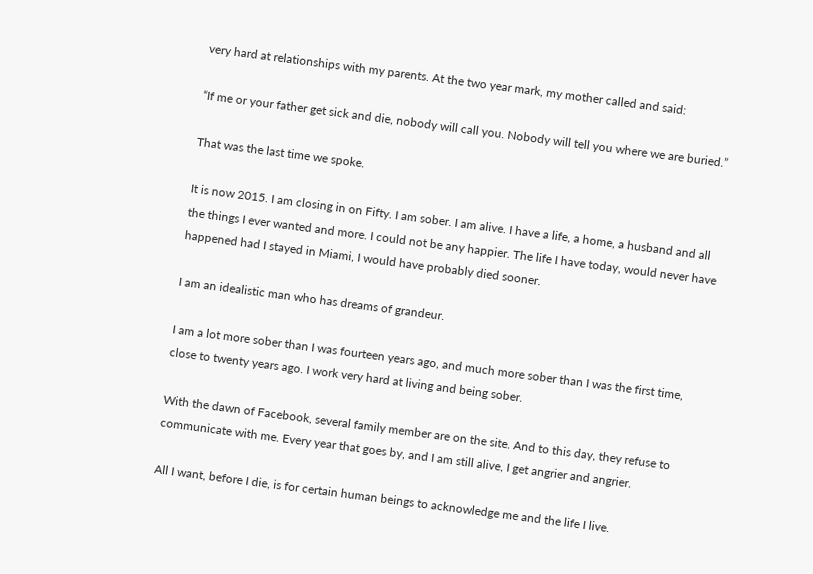very hard at relationships with my parents. At the two year mark, my mother called and said:

“If me or your father get sick and die, nobody will call you. Nobody will tell you where we are buried.”

That was the last time we spoke.

It is now 2015. I am closing in on Fifty. I am sober. I am alive. I have a life, a home, a husband and all the things I ever wanted and more. I could not be any happier. The life I have today, would never have happened had I stayed in Miami, I would have probably died sooner.

I am an idealistic man who has dreams of grandeur.

I am a lot more sober than I was fourteen years ago, and much more sober than I was the first time, close to twenty years ago. I work very hard at living and being sober.

With the dawn of Facebook, several family member are on the site. And to this day, they refuse to communicate with me. Every year that goes by, and I am still alive, I get angrier and angrier.

All I want, before I die, is for certain human beings to acknowledge me and the life I live.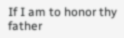If I am to honor thy father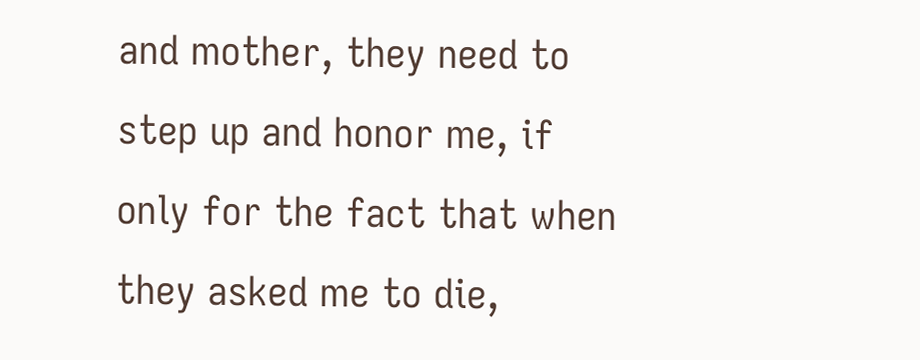and mother, they need to step up and honor me, if only for the fact that when they asked me to die,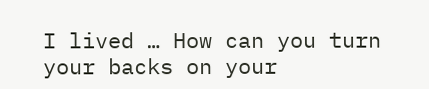I lived … How can you turn your backs on your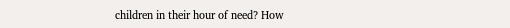children in their hour of need? How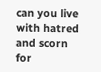can you live with hatred and scorn for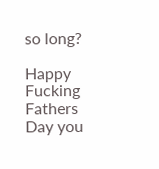so long?

Happy Fucking Fathers Day you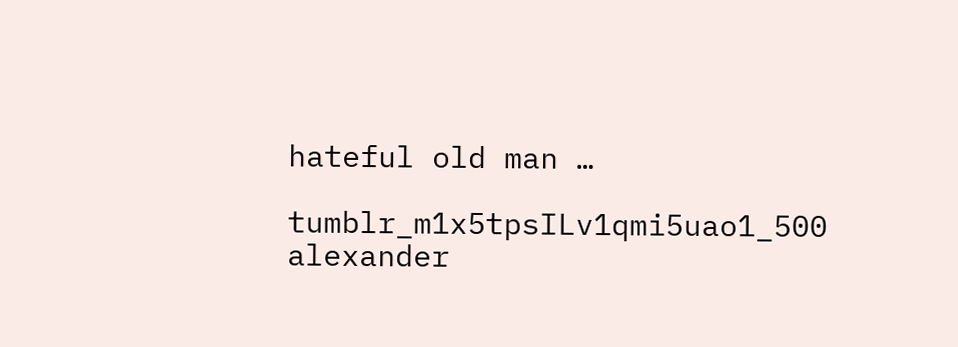hateful old man …

tumblr_m1x5tpsILv1qmi5uao1_500 alexander